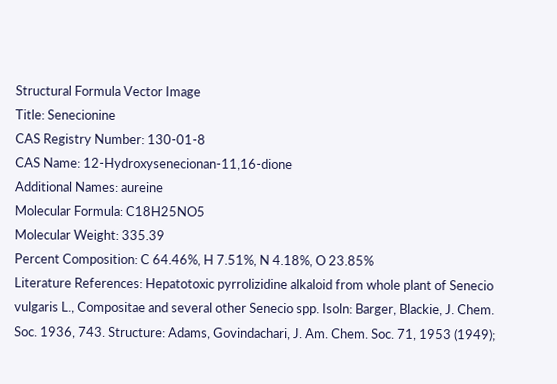Structural Formula Vector Image
Title: Senecionine
CAS Registry Number: 130-01-8
CAS Name: 12-Hydroxysenecionan-11,16-dione
Additional Names: aureine
Molecular Formula: C18H25NO5
Molecular Weight: 335.39
Percent Composition: C 64.46%, H 7.51%, N 4.18%, O 23.85%
Literature References: Hepatotoxic pyrrolizidine alkaloid from whole plant of Senecio vulgaris L., Compositae and several other Senecio spp. Isoln: Barger, Blackie, J. Chem. Soc. 1936, 743. Structure: Adams, Govindachari, J. Am. Chem. Soc. 71, 1953 (1949);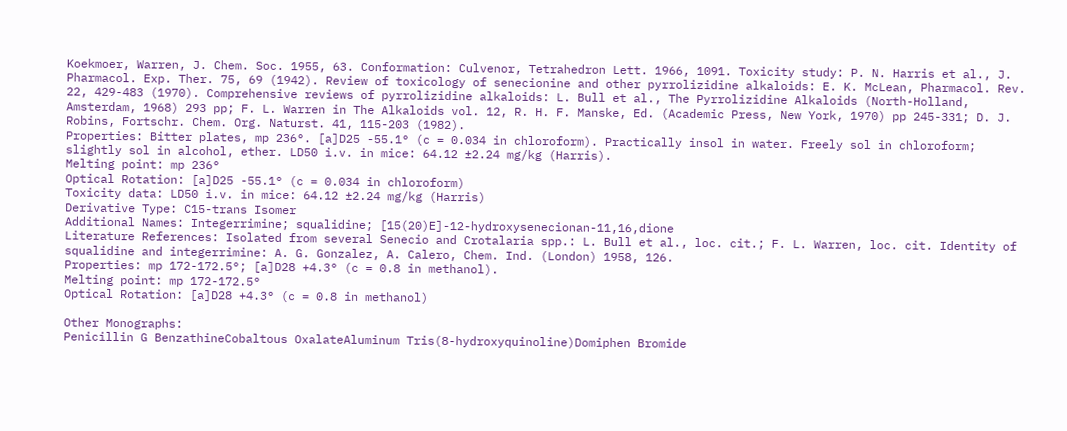Koekmoer, Warren, J. Chem. Soc. 1955, 63. Conformation: Culvenor, Tetrahedron Lett. 1966, 1091. Toxicity study: P. N. Harris et al., J. Pharmacol. Exp. Ther. 75, 69 (1942). Review of toxicology of senecionine and other pyrrolizidine alkaloids: E. K. McLean, Pharmacol. Rev. 22, 429-483 (1970). Comprehensive reviews of pyrrolizidine alkaloids: L. Bull et al., The Pyrrolizidine Alkaloids (North-Holland, Amsterdam, 1968) 293 pp; F. L. Warren in The Alkaloids vol. 12, R. H. F. Manske, Ed. (Academic Press, New York, 1970) pp 245-331; D. J. Robins, Fortschr. Chem. Org. Naturst. 41, 115-203 (1982).
Properties: Bitter plates, mp 236°. [a]D25 -55.1° (c = 0.034 in chloroform). Practically insol in water. Freely sol in chloroform; slightly sol in alcohol, ether. LD50 i.v. in mice: 64.12 ±2.24 mg/kg (Harris).
Melting point: mp 236°
Optical Rotation: [a]D25 -55.1° (c = 0.034 in chloroform)
Toxicity data: LD50 i.v. in mice: 64.12 ±2.24 mg/kg (Harris)
Derivative Type: C15-trans Isomer
Additional Names: Integerrimine; squalidine; [15(20)E]-12-hydroxysenecionan-11,16,dione
Literature References: Isolated from several Senecio and Crotalaria spp.: L. Bull et al., loc. cit.; F. L. Warren, loc. cit. Identity of squalidine and integerrimine: A. G. Gonzalez, A. Calero, Chem. Ind. (London) 1958, 126.
Properties: mp 172-172.5°; [a]D28 +4.3° (c = 0.8 in methanol).
Melting point: mp 172-172.5°
Optical Rotation: [a]D28 +4.3° (c = 0.8 in methanol)

Other Monographs:
Penicillin G BenzathineCobaltous OxalateAluminum Tris(8-hydroxyquinoline)Domiphen Bromide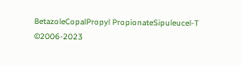BetazoleCopalPropyl PropionateSipuleucel-T
©2006-2023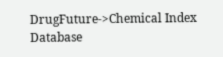DrugFuture->Chemical Index Database